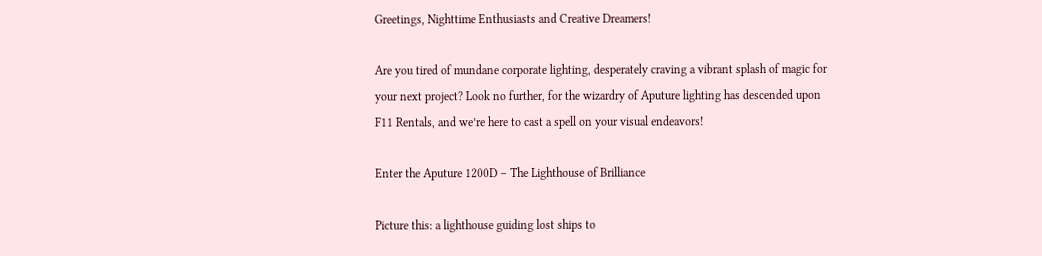Greetings, Nighttime Enthusiasts and Creative Dreamers!

Are you tired of mundane corporate lighting, desperately craving a vibrant splash of magic for your next project? Look no further, for the wizardry of Aputure lighting has descended upon F11 Rentals, and we’re here to cast a spell on your visual endeavors!

Enter the Aputure 1200D – The Lighthouse of Brilliance

Picture this: a lighthouse guiding lost ships to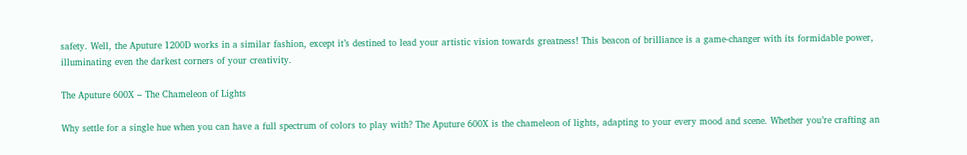safety. Well, the Aputure 1200D works in a similar fashion, except it’s destined to lead your artistic vision towards greatness! This beacon of brilliance is a game-changer with its formidable power, illuminating even the darkest corners of your creativity.

The Aputure 600X – The Chameleon of Lights

Why settle for a single hue when you can have a full spectrum of colors to play with? The Aputure 600X is the chameleon of lights, adapting to your every mood and scene. Whether you’re crafting an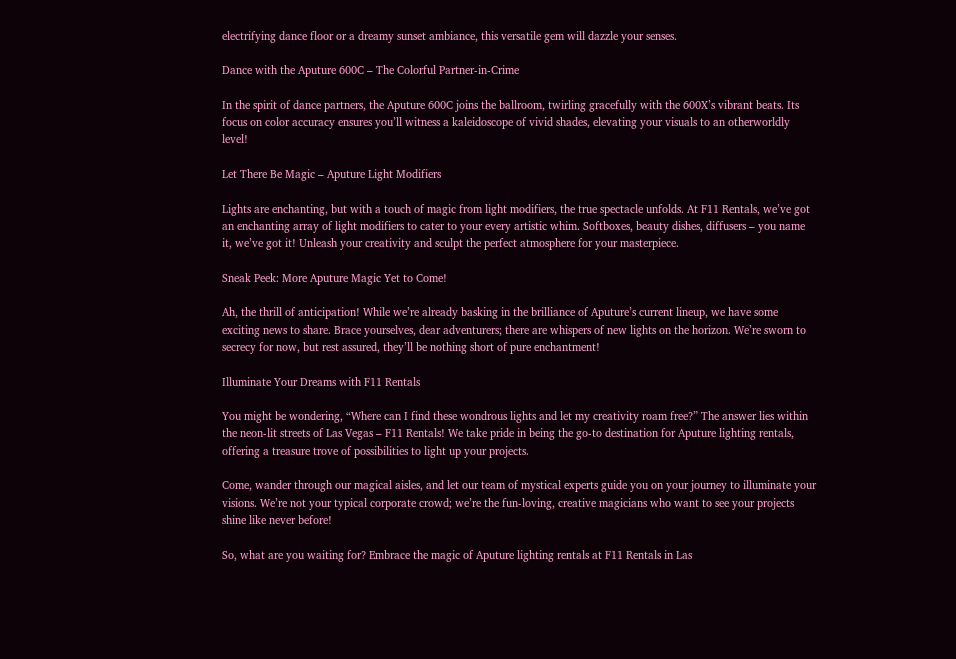electrifying dance floor or a dreamy sunset ambiance, this versatile gem will dazzle your senses.

Dance with the Aputure 600C – The Colorful Partner-in-Crime

In the spirit of dance partners, the Aputure 600C joins the ballroom, twirling gracefully with the 600X’s vibrant beats. Its focus on color accuracy ensures you’ll witness a kaleidoscope of vivid shades, elevating your visuals to an otherworldly level!

Let There Be Magic – Aputure Light Modifiers

Lights are enchanting, but with a touch of magic from light modifiers, the true spectacle unfolds. At F11 Rentals, we’ve got an enchanting array of light modifiers to cater to your every artistic whim. Softboxes, beauty dishes, diffusers – you name it, we’ve got it! Unleash your creativity and sculpt the perfect atmosphere for your masterpiece.

Sneak Peek: More Aputure Magic Yet to Come!

Ah, the thrill of anticipation! While we’re already basking in the brilliance of Aputure’s current lineup, we have some exciting news to share. Brace yourselves, dear adventurers; there are whispers of new lights on the horizon. We’re sworn to secrecy for now, but rest assured, they’ll be nothing short of pure enchantment!

Illuminate Your Dreams with F11 Rentals

You might be wondering, “Where can I find these wondrous lights and let my creativity roam free?” The answer lies within the neon-lit streets of Las Vegas – F11 Rentals! We take pride in being the go-to destination for Aputure lighting rentals, offering a treasure trove of possibilities to light up your projects.

Come, wander through our magical aisles, and let our team of mystical experts guide you on your journey to illuminate your visions. We’re not your typical corporate crowd; we’re the fun-loving, creative magicians who want to see your projects shine like never before!

So, what are you waiting for? Embrace the magic of Aputure lighting rentals at F11 Rentals in Las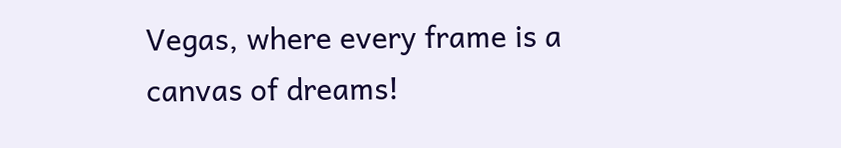Vegas, where every frame is a canvas of dreams!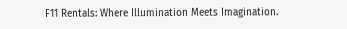F11 Rentals: Where Illumination Meets Imagination.